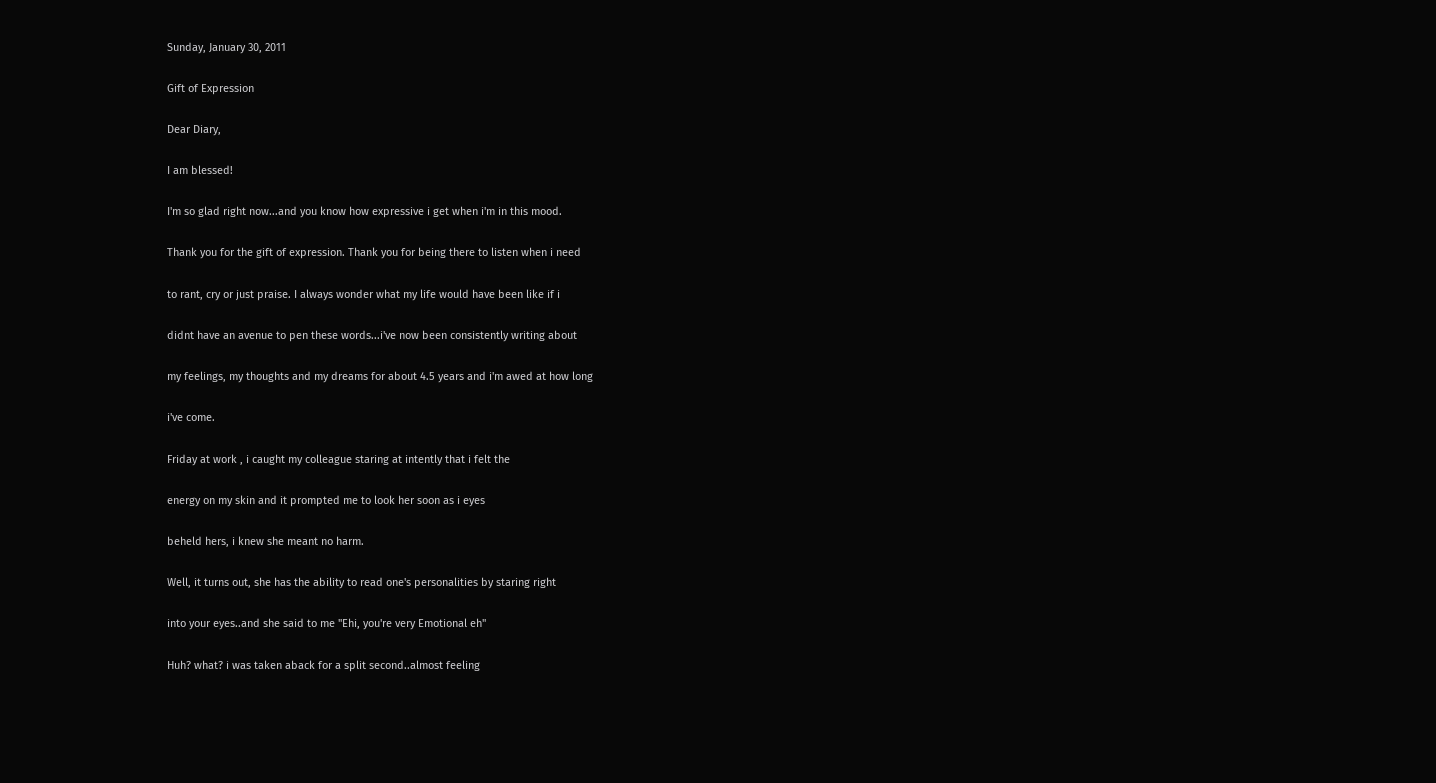Sunday, January 30, 2011

Gift of Expression

Dear Diary,

I am blessed!

I'm so glad right now...and you know how expressive i get when i'm in this mood.

Thank you for the gift of expression. Thank you for being there to listen when i need

to rant, cry or just praise. I always wonder what my life would have been like if i

didnt have an avenue to pen these words...i've now been consistently writing about

my feelings, my thoughts and my dreams for about 4.5 years and i'm awed at how long

i've come.

Friday at work , i caught my colleague staring at intently that i felt the

energy on my skin and it prompted me to look her soon as i eyes

beheld hers, i knew she meant no harm.

Well, it turns out, she has the ability to read one's personalities by staring right

into your eyes..and she said to me "Ehi, you're very Emotional eh"

Huh? what? i was taken aback for a split second..almost feeling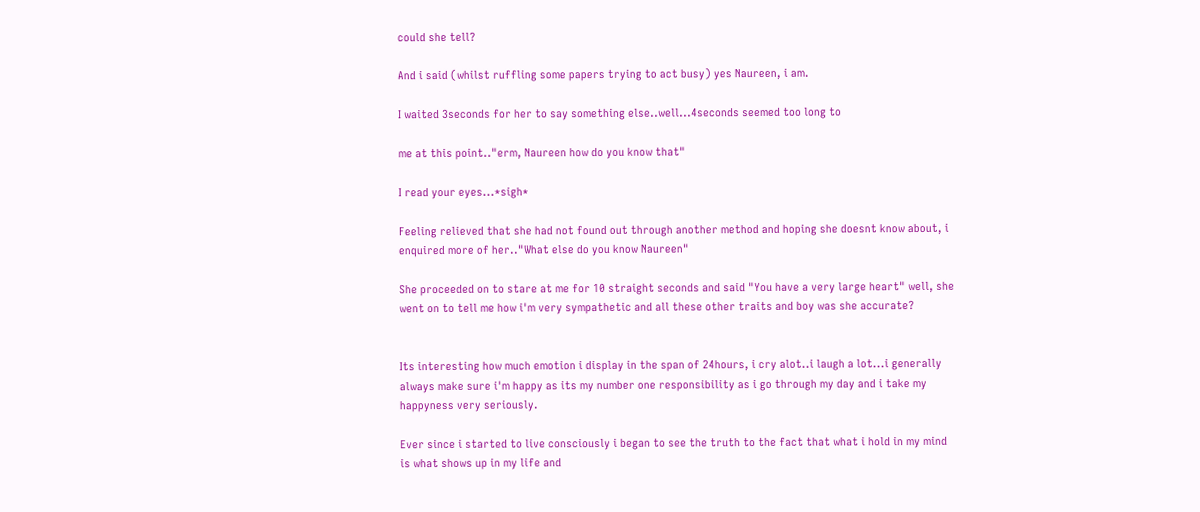could she tell?

And i said (whilst ruffling some papers trying to act busy) yes Naureen, i am.

I waited 3seconds for her to say something else..well...4seconds seemed too long to

me at this point.."erm, Naureen how do you know that"

I read your eyes...*sigh*

Feeling relieved that she had not found out through another method and hoping she doesnt know about, i enquired more of her.."What else do you know Naureen"

She proceeded on to stare at me for 10 straight seconds and said "You have a very large heart" well, she went on to tell me how i'm very sympathetic and all these other traits and boy was she accurate?


Its interesting how much emotion i display in the span of 24hours, i cry alot..i laugh a lot...i generally always make sure i'm happy as its my number one responsibility as i go through my day and i take my happyness very seriously.

Ever since i started to live consciously i began to see the truth to the fact that what i hold in my mind is what shows up in my life and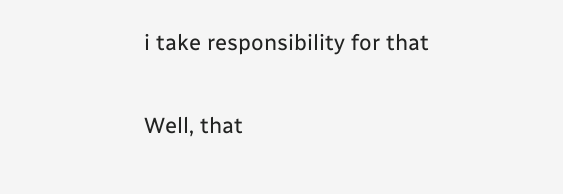i take responsibility for that

Well, that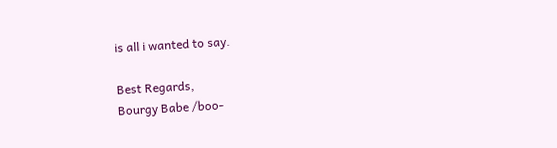is all i wanted to say.

Best Regards,
Bourgy Babe /boo-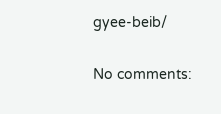gyee-beib/

No comments: